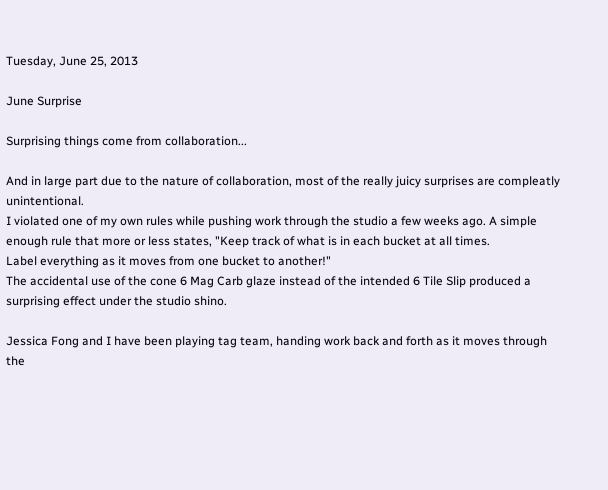Tuesday, June 25, 2013

June Surprise

Surprising things come from collaboration...

And in large part due to the nature of collaboration, most of the really juicy surprises are compleatly unintentional.
I violated one of my own rules while pushing work through the studio a few weeks ago. A simple enough rule that more or less states, "Keep track of what is in each bucket at all times.
Label everything as it moves from one bucket to another!"
The accidental use of the cone 6 Mag Carb glaze instead of the intended 6 Tile Slip produced a surprising effect under the studio shino.

Jessica Fong and I have been playing tag team, handing work back and forth as it moves through the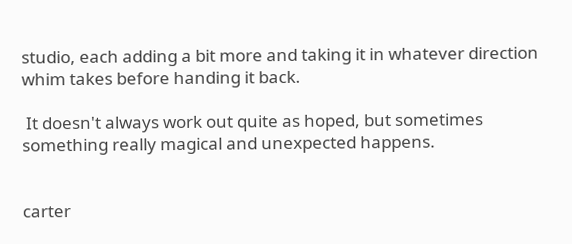studio, each adding a bit more and taking it in whatever direction whim takes before handing it back.

 It doesn't always work out quite as hoped, but sometimes something really magical and unexpected happens.


carter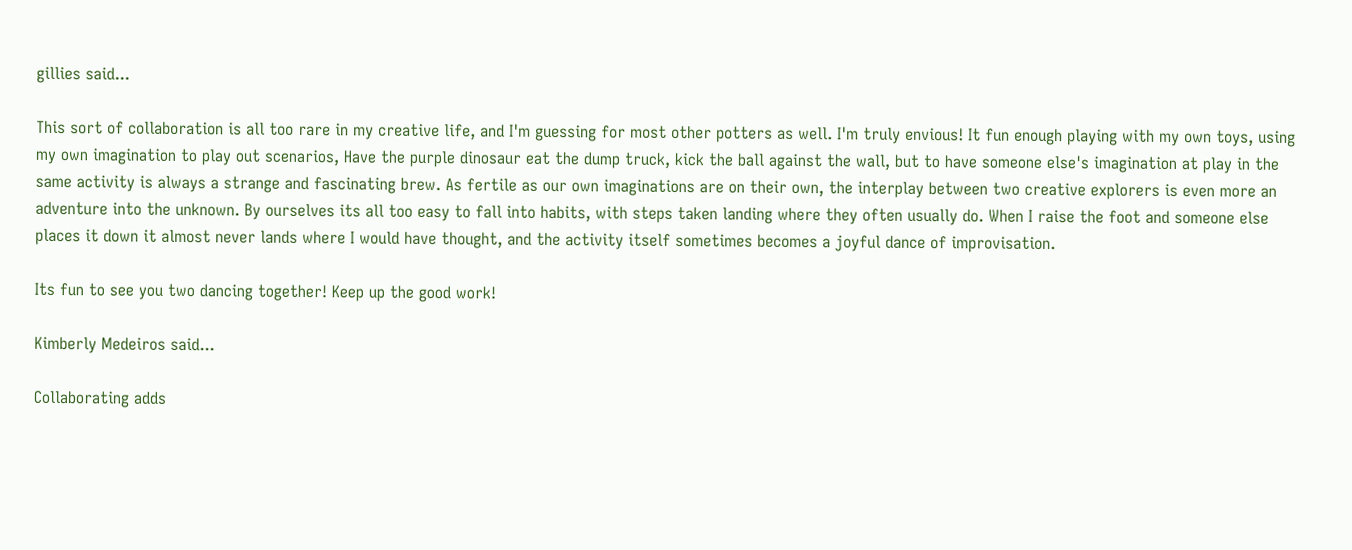gillies said...

This sort of collaboration is all too rare in my creative life, and I'm guessing for most other potters as well. I'm truly envious! It fun enough playing with my own toys, using my own imagination to play out scenarios, Have the purple dinosaur eat the dump truck, kick the ball against the wall, but to have someone else's imagination at play in the same activity is always a strange and fascinating brew. As fertile as our own imaginations are on their own, the interplay between two creative explorers is even more an adventure into the unknown. By ourselves its all too easy to fall into habits, with steps taken landing where they often usually do. When I raise the foot and someone else places it down it almost never lands where I would have thought, and the activity itself sometimes becomes a joyful dance of improvisation.

Its fun to see you two dancing together! Keep up the good work!

Kimberly Medeiros said...

Collaborating adds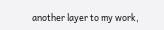another layer to my work,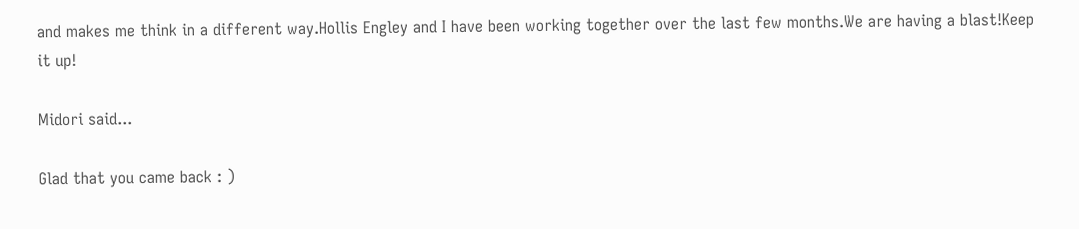and makes me think in a different way.Hollis Engley and I have been working together over the last few months.We are having a blast!Keep it up!

Midori said...

Glad that you came back : )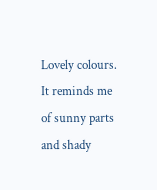Lovely colours. It reminds me of sunny parts and shady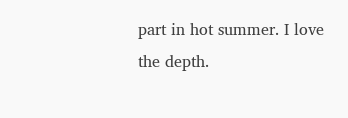part in hot summer. I love the depth.